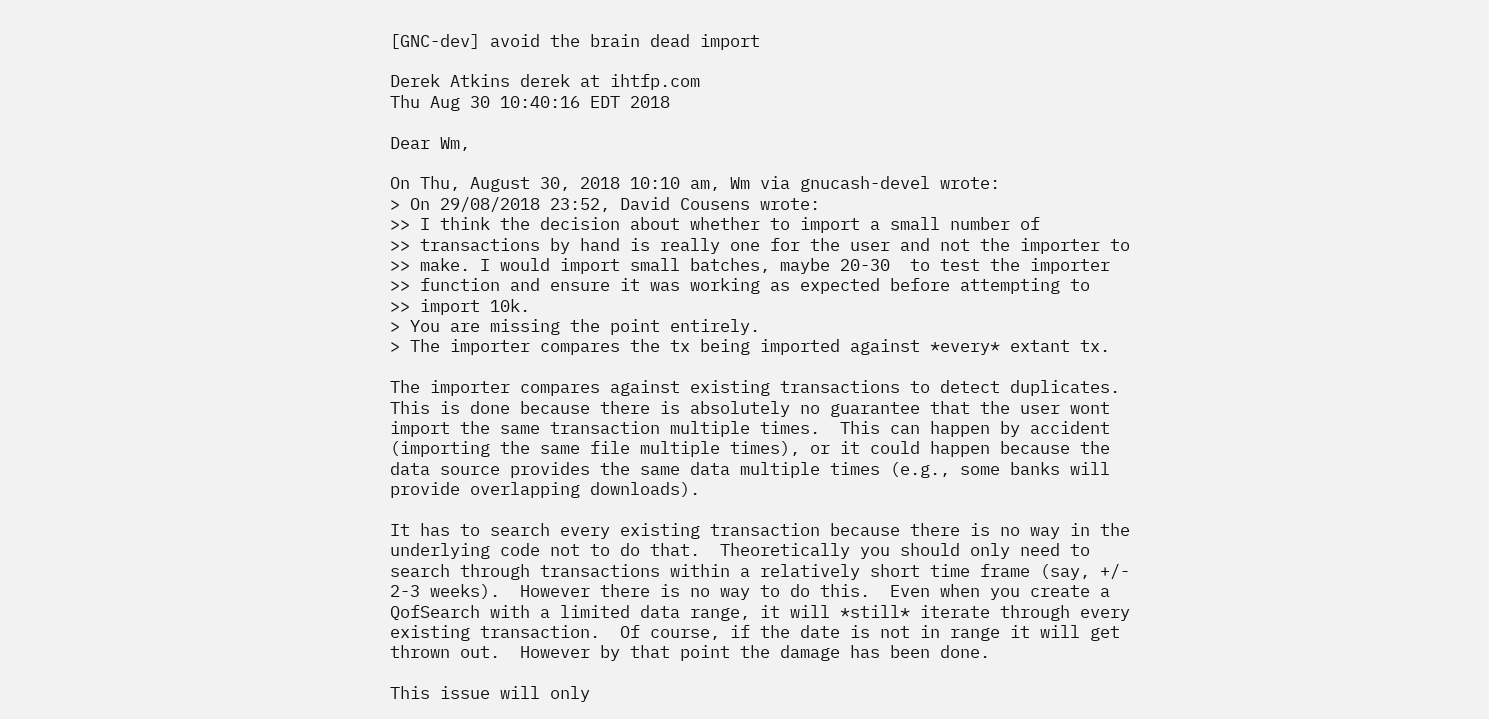[GNC-dev] avoid the brain dead import

Derek Atkins derek at ihtfp.com
Thu Aug 30 10:40:16 EDT 2018

Dear Wm,

On Thu, August 30, 2018 10:10 am, Wm via gnucash-devel wrote:
> On 29/08/2018 23:52, David Cousens wrote:
>> I think the decision about whether to import a small number of
>> transactions by hand is really one for the user and not the importer to
>> make. I would import small batches, maybe 20-30  to test the importer
>> function and ensure it was working as expected before attempting to
>> import 10k.
> You are missing the point entirely.
> The importer compares the tx being imported against *every* extant tx.

The importer compares against existing transactions to detect duplicates.
This is done because there is absolutely no guarantee that the user wont
import the same transaction multiple times.  This can happen by accident
(importing the same file multiple times), or it could happen because the
data source provides the same data multiple times (e.g., some banks will
provide overlapping downloads).

It has to search every existing transaction because there is no way in the
underlying code not to do that.  Theoretically you should only need to
search through transactions within a relatively short time frame (say, +/-
2-3 weeks).  However there is no way to do this.  Even when you create a
QofSearch with a limited data range, it will *still* iterate through every
existing transaction.  Of course, if the date is not in range it will get
thrown out.  However by that point the damage has been done.

This issue will only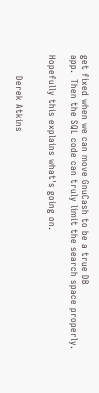get fixed when we can move GnuCash to be a true DB
app.  Then the SQL code can truly limit the search space properly.

Hopefully this explains what's going on.


       Derek Atkins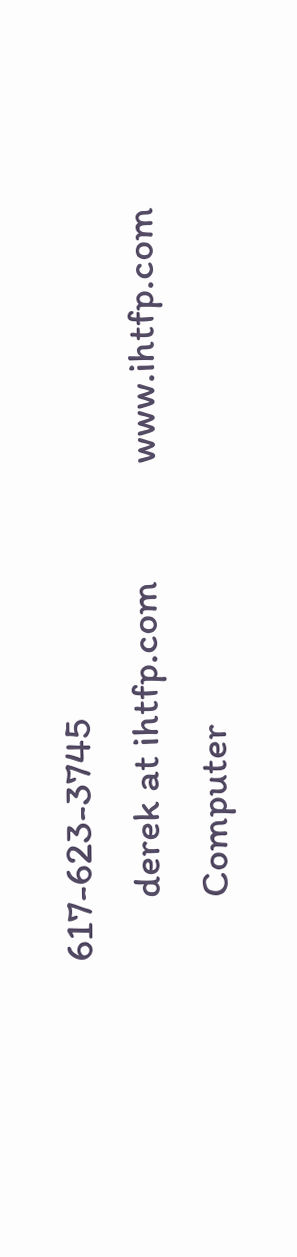617-623-3745
       derek at ihtfp.com             www.ihtfp.com
       Computer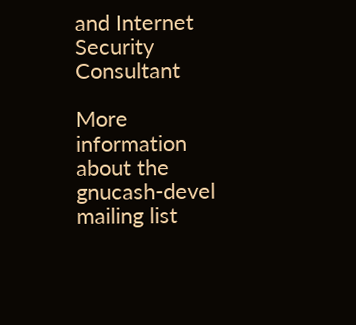and Internet Security Consultant

More information about the gnucash-devel mailing list